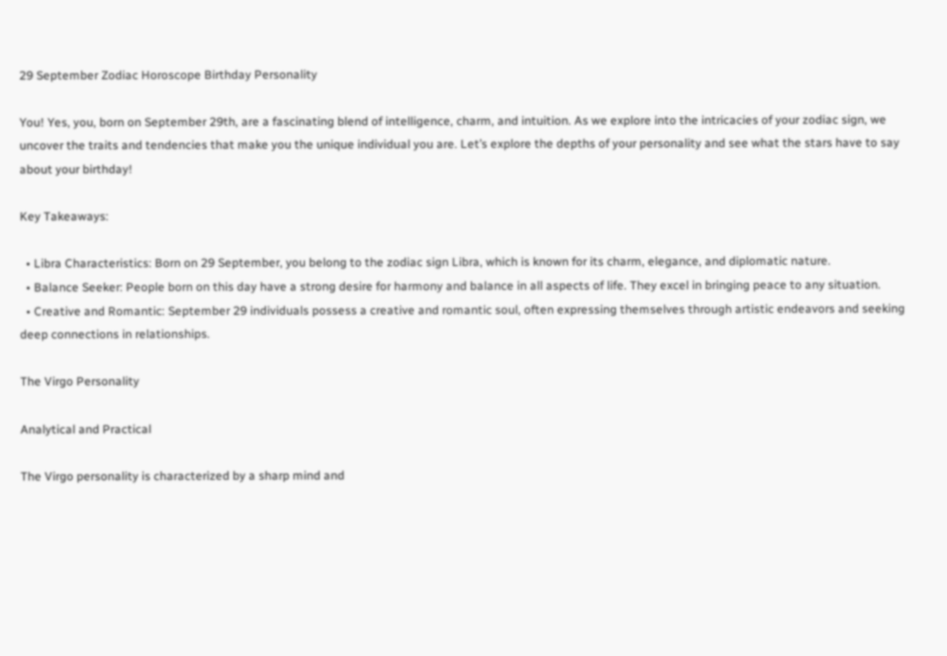29 September Zodiac Horoscope Birthday Personality

You! Yes, you, born on September 29th, are a fascinating blend of intelligence, charm, and intuition. As we explore into the intricacies of your zodiac sign, we uncover the traits and tendencies that make you the unique individual you are. Let’s explore the depths of your personality and see what the stars have to say about your birthday!

Key Takeaways:

  • Libra Characteristics: Born on 29 September, you belong to the zodiac sign Libra, which is known for its charm, elegance, and diplomatic nature.
  • Balance Seeker: People born on this day have a strong desire for harmony and balance in all aspects of life. They excel in bringing peace to any situation.
  • Creative and Romantic: September 29 individuals possess a creative and romantic soul, often expressing themselves through artistic endeavors and seeking deep connections in relationships.

The Virgo Personality

Analytical and Practical

The Virgo personality is characterized by a sharp mind and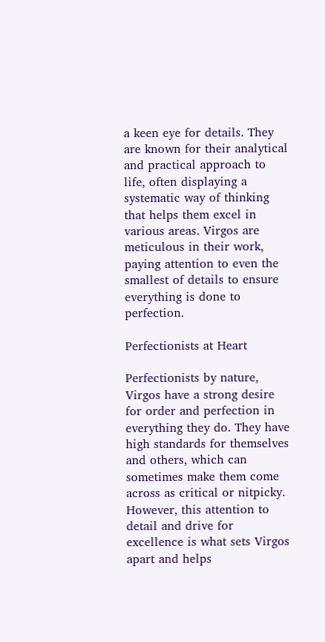a keen eye for details. They are known for their analytical and practical approach to life, often displaying a systematic way of thinking that helps them excel in various areas. Virgos are meticulous in their work, paying attention to even the smallest of details to ensure everything is done to perfection.

Perfectionists at Heart

Perfectionists by nature, Virgos have a strong desire for order and perfection in everything they do. They have high standards for themselves and others, which can sometimes make them come across as critical or nitpicky. However, this attention to detail and drive for excellence is what sets Virgos apart and helps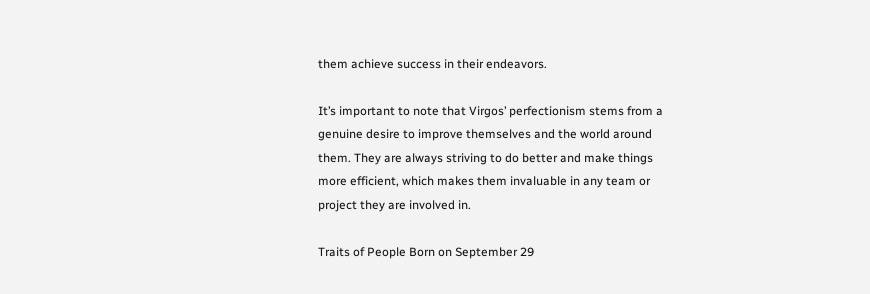them achieve success in their endeavors.

It’s important to note that Virgos’ perfectionism stems from a genuine desire to improve themselves and the world around them. They are always striving to do better and make things more efficient, which makes them invaluable in any team or project they are involved in.

Traits of People Born on September 29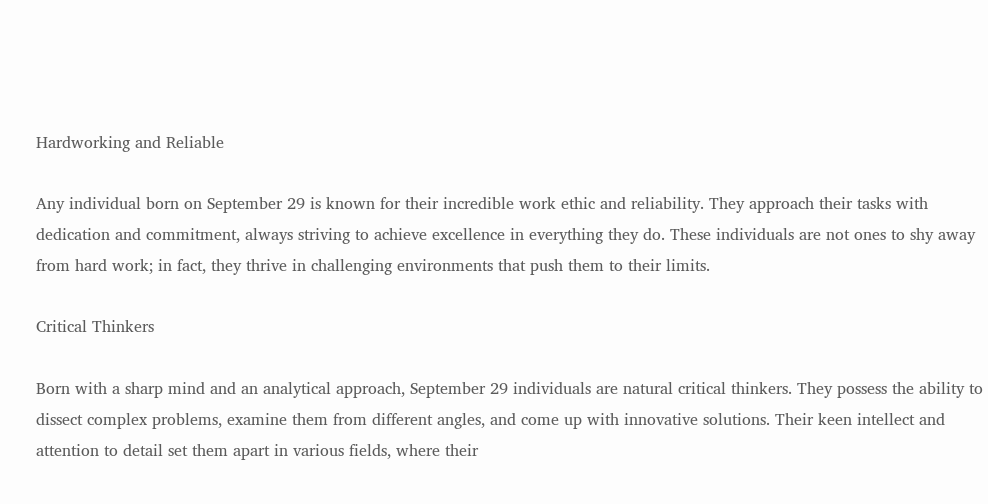Hardworking and Reliable

Any individual born on September 29 is known for their incredible work ethic and reliability. They approach their tasks with dedication and commitment, always striving to achieve excellence in everything they do. These individuals are not ones to shy away from hard work; in fact, they thrive in challenging environments that push them to their limits.

Critical Thinkers

Born with a sharp mind and an analytical approach, September 29 individuals are natural critical thinkers. They possess the ability to dissect complex problems, examine them from different angles, and come up with innovative solutions. Their keen intellect and attention to detail set them apart in various fields, where their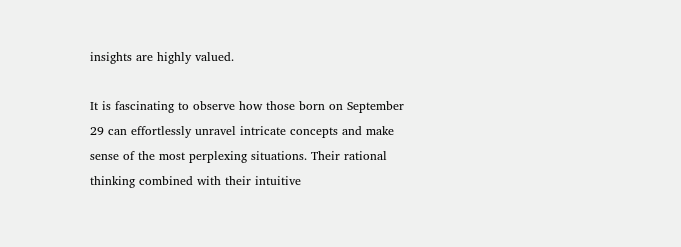insights are highly valued.

It is fascinating to observe how those born on September 29 can effortlessly unravel intricate concepts and make sense of the most perplexing situations. Their rational thinking combined with their intuitive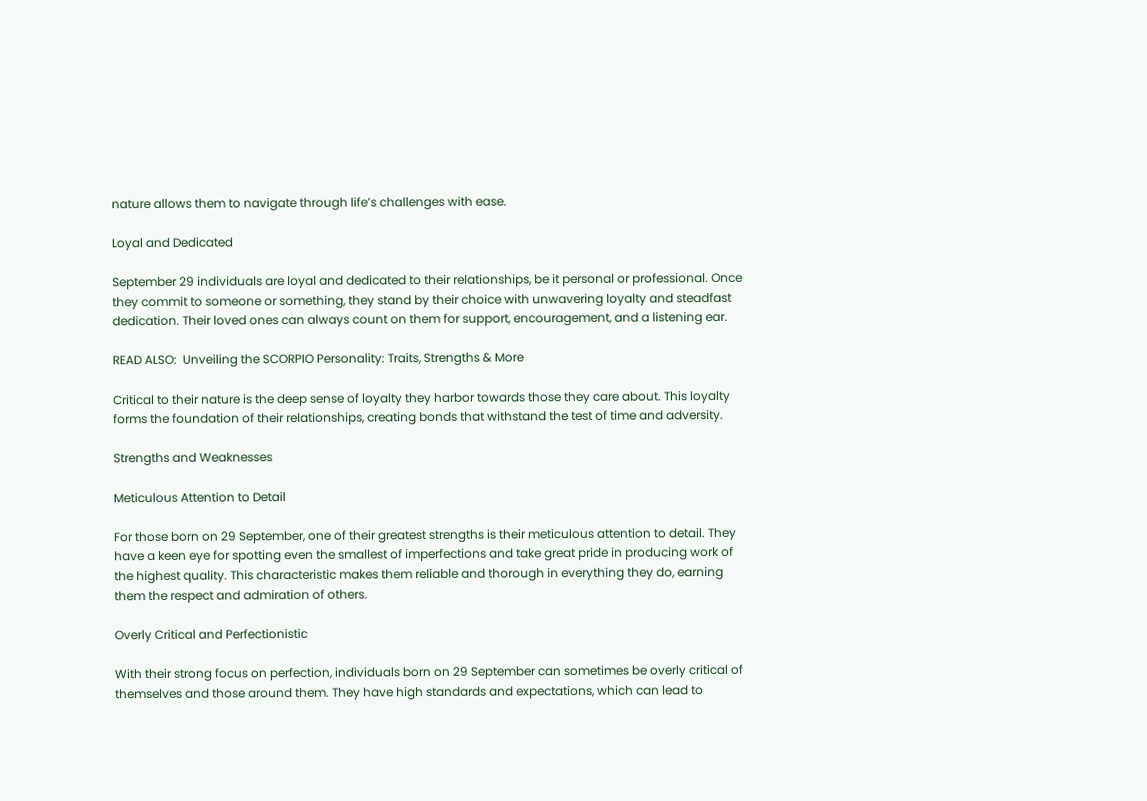nature allows them to navigate through life’s challenges with ease.

Loyal and Dedicated

September 29 individuals are loyal and dedicated to their relationships, be it personal or professional. Once they commit to someone or something, they stand by their choice with unwavering loyalty and steadfast dedication. Their loved ones can always count on them for support, encouragement, and a listening ear.

READ ALSO:  Unveiling the SCORPIO Personality: Traits, Strengths & More

Critical to their nature is the deep sense of loyalty they harbor towards those they care about. This loyalty forms the foundation of their relationships, creating bonds that withstand the test of time and adversity.

Strengths and Weaknesses

Meticulous Attention to Detail

For those born on 29 September, one of their greatest strengths is their meticulous attention to detail. They have a keen eye for spotting even the smallest of imperfections and take great pride in producing work of the highest quality. This characteristic makes them reliable and thorough in everything they do, earning them the respect and admiration of others.

Overly Critical and Perfectionistic

With their strong focus on perfection, individuals born on 29 September can sometimes be overly critical of themselves and those around them. They have high standards and expectations, which can lead to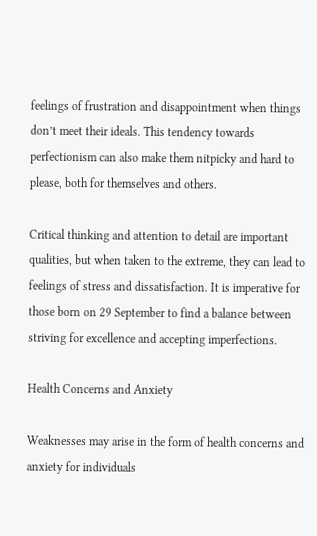feelings of frustration and disappointment when things don’t meet their ideals. This tendency towards perfectionism can also make them nitpicky and hard to please, both for themselves and others.

Critical thinking and attention to detail are important qualities, but when taken to the extreme, they can lead to feelings of stress and dissatisfaction. It is imperative for those born on 29 September to find a balance between striving for excellence and accepting imperfections.

Health Concerns and Anxiety

Weaknesses may arise in the form of health concerns and anxiety for individuals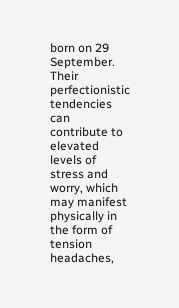born on 29 September. Their perfectionistic tendencies can contribute to elevated levels of stress and worry, which may manifest physically in the form of tension headaches,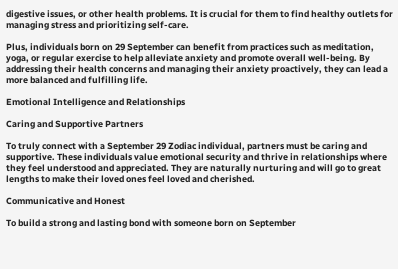digestive issues, or other health problems. It is crucial for them to find healthy outlets for managing stress and prioritizing self-care.

Plus, individuals born on 29 September can benefit from practices such as meditation, yoga, or regular exercise to help alleviate anxiety and promote overall well-being. By addressing their health concerns and managing their anxiety proactively, they can lead a more balanced and fulfilling life.

Emotional Intelligence and Relationships

Caring and Supportive Partners

To truly connect with a September 29 Zodiac individual, partners must be caring and supportive. These individuals value emotional security and thrive in relationships where they feel understood and appreciated. They are naturally nurturing and will go to great lengths to make their loved ones feel loved and cherished.

Communicative and Honest

To build a strong and lasting bond with someone born on September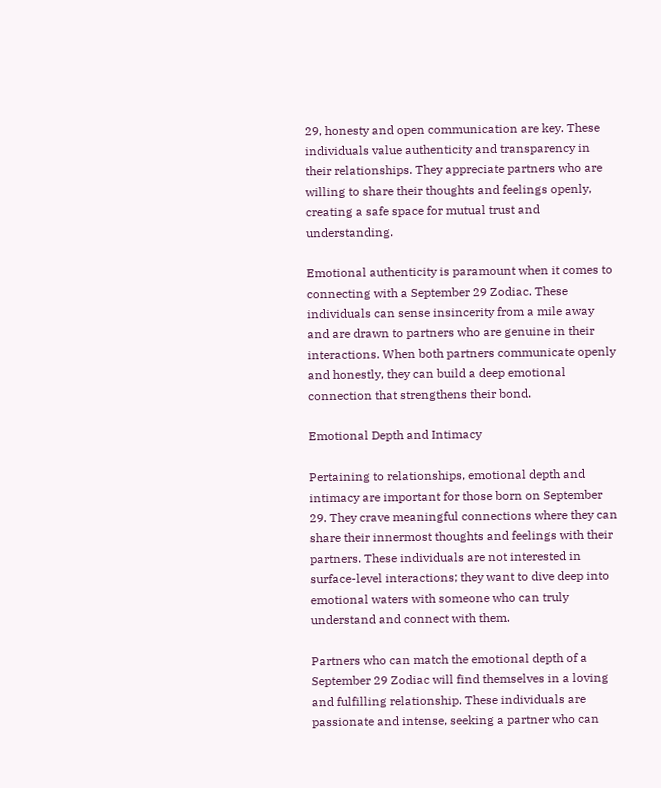29, honesty and open communication are key. These individuals value authenticity and transparency in their relationships. They appreciate partners who are willing to share their thoughts and feelings openly, creating a safe space for mutual trust and understanding.

Emotional authenticity is paramount when it comes to connecting with a September 29 Zodiac. These individuals can sense insincerity from a mile away and are drawn to partners who are genuine in their interactions. When both partners communicate openly and honestly, they can build a deep emotional connection that strengthens their bond.

Emotional Depth and Intimacy

Pertaining to relationships, emotional depth and intimacy are important for those born on September 29. They crave meaningful connections where they can share their innermost thoughts and feelings with their partners. These individuals are not interested in surface-level interactions; they want to dive deep into emotional waters with someone who can truly understand and connect with them.

Partners who can match the emotional depth of a September 29 Zodiac will find themselves in a loving and fulfilling relationship. These individuals are passionate and intense, seeking a partner who can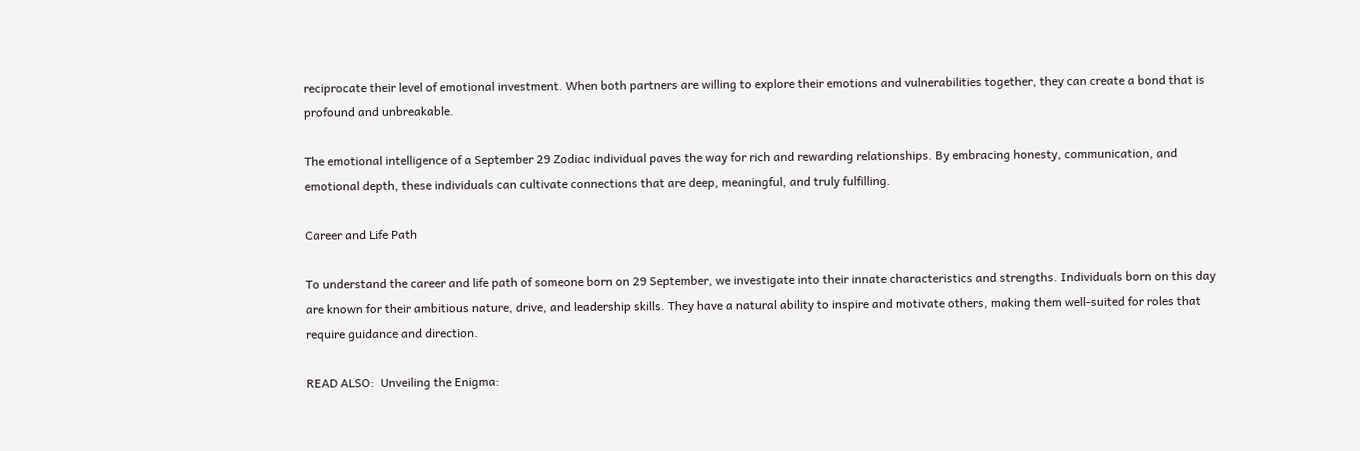reciprocate their level of emotional investment. When both partners are willing to explore their emotions and vulnerabilities together, they can create a bond that is profound and unbreakable.

The emotional intelligence of a September 29 Zodiac individual paves the way for rich and rewarding relationships. By embracing honesty, communication, and emotional depth, these individuals can cultivate connections that are deep, meaningful, and truly fulfilling.

Career and Life Path

To understand the career and life path of someone born on 29 September, we investigate into their innate characteristics and strengths. Individuals born on this day are known for their ambitious nature, drive, and leadership skills. They have a natural ability to inspire and motivate others, making them well-suited for roles that require guidance and direction.

READ ALSO:  Unveiling the Enigma: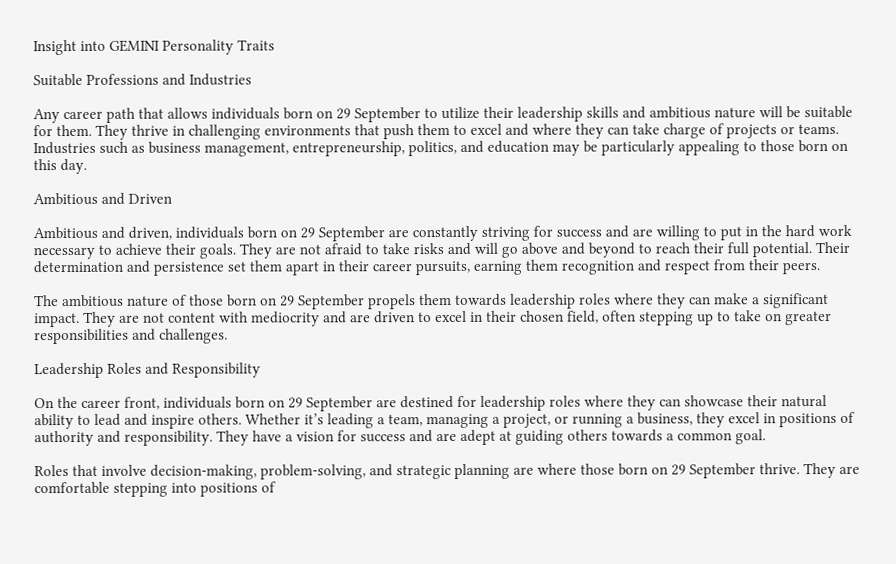Insight into GEMINI Personality Traits

Suitable Professions and Industries

Any career path that allows individuals born on 29 September to utilize their leadership skills and ambitious nature will be suitable for them. They thrive in challenging environments that push them to excel and where they can take charge of projects or teams. Industries such as business management, entrepreneurship, politics, and education may be particularly appealing to those born on this day.

Ambitious and Driven

Ambitious and driven, individuals born on 29 September are constantly striving for success and are willing to put in the hard work necessary to achieve their goals. They are not afraid to take risks and will go above and beyond to reach their full potential. Their determination and persistence set them apart in their career pursuits, earning them recognition and respect from their peers.

The ambitious nature of those born on 29 September propels them towards leadership roles where they can make a significant impact. They are not content with mediocrity and are driven to excel in their chosen field, often stepping up to take on greater responsibilities and challenges.

Leadership Roles and Responsibility

On the career front, individuals born on 29 September are destined for leadership roles where they can showcase their natural ability to lead and inspire others. Whether it’s leading a team, managing a project, or running a business, they excel in positions of authority and responsibility. They have a vision for success and are adept at guiding others towards a common goal.

Roles that involve decision-making, problem-solving, and strategic planning are where those born on 29 September thrive. They are comfortable stepping into positions of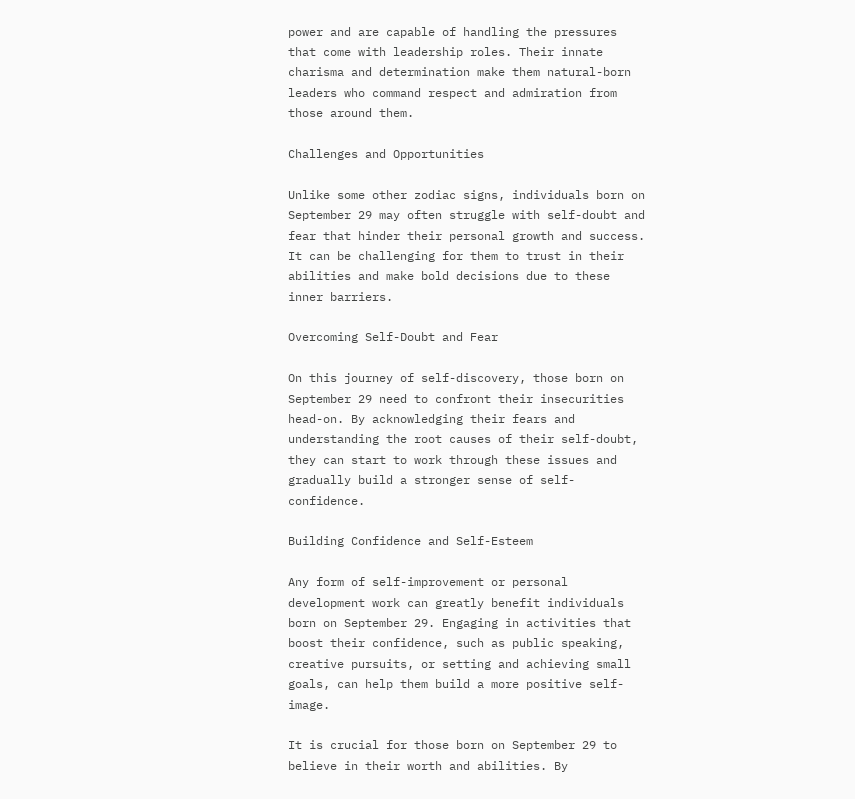power and are capable of handling the pressures that come with leadership roles. Their innate charisma and determination make them natural-born leaders who command respect and admiration from those around them.

Challenges and Opportunities

Unlike some other zodiac signs, individuals born on September 29 may often struggle with self-doubt and fear that hinder their personal growth and success. It can be challenging for them to trust in their abilities and make bold decisions due to these inner barriers.

Overcoming Self-Doubt and Fear

On this journey of self-discovery, those born on September 29 need to confront their insecurities head-on. By acknowledging their fears and understanding the root causes of their self-doubt, they can start to work through these issues and gradually build a stronger sense of self-confidence.

Building Confidence and Self-Esteem

Any form of self-improvement or personal development work can greatly benefit individuals born on September 29. Engaging in activities that boost their confidence, such as public speaking, creative pursuits, or setting and achieving small goals, can help them build a more positive self-image.

It is crucial for those born on September 29 to believe in their worth and abilities. By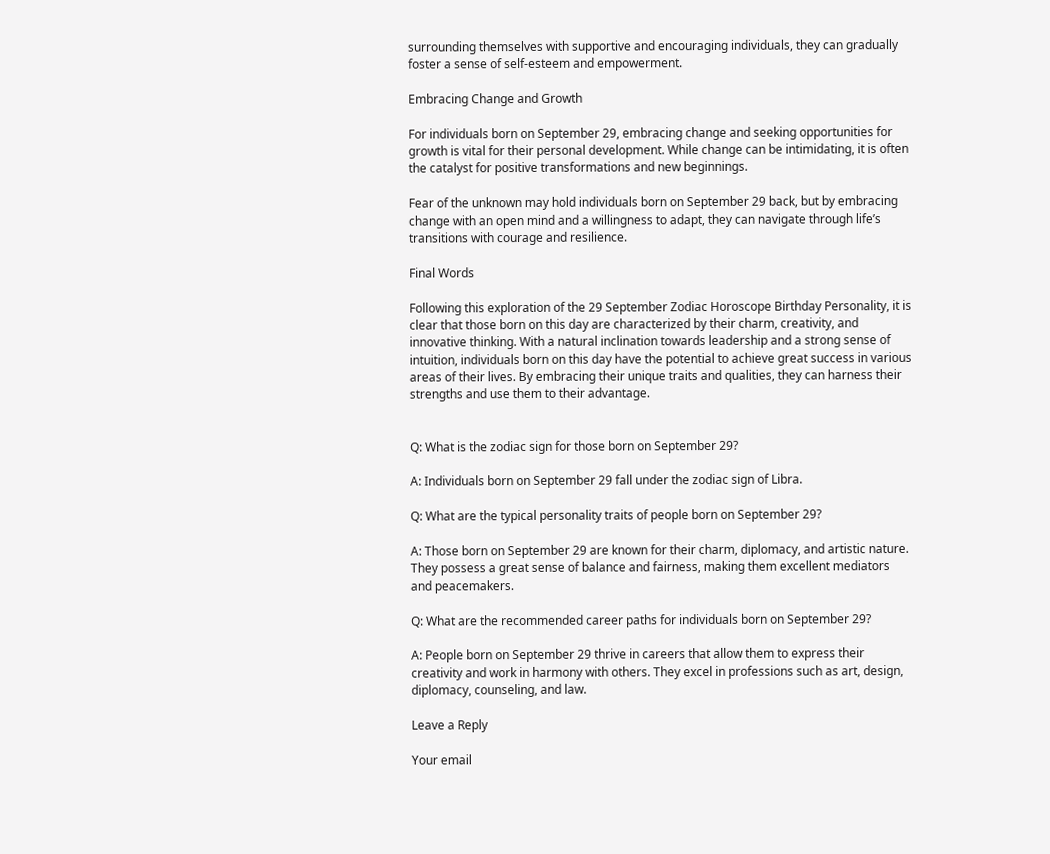surrounding themselves with supportive and encouraging individuals, they can gradually foster a sense of self-esteem and empowerment.

Embracing Change and Growth

For individuals born on September 29, embracing change and seeking opportunities for growth is vital for their personal development. While change can be intimidating, it is often the catalyst for positive transformations and new beginnings.

Fear of the unknown may hold individuals born on September 29 back, but by embracing change with an open mind and a willingness to adapt, they can navigate through life’s transitions with courage and resilience.

Final Words

Following this exploration of the 29 September Zodiac Horoscope Birthday Personality, it is clear that those born on this day are characterized by their charm, creativity, and innovative thinking. With a natural inclination towards leadership and a strong sense of intuition, individuals born on this day have the potential to achieve great success in various areas of their lives. By embracing their unique traits and qualities, they can harness their strengths and use them to their advantage.


Q: What is the zodiac sign for those born on September 29?

A: Individuals born on September 29 fall under the zodiac sign of Libra.

Q: What are the typical personality traits of people born on September 29?

A: Those born on September 29 are known for their charm, diplomacy, and artistic nature. They possess a great sense of balance and fairness, making them excellent mediators and peacemakers.

Q: What are the recommended career paths for individuals born on September 29?

A: People born on September 29 thrive in careers that allow them to express their creativity and work in harmony with others. They excel in professions such as art, design, diplomacy, counseling, and law.

Leave a Reply

Your email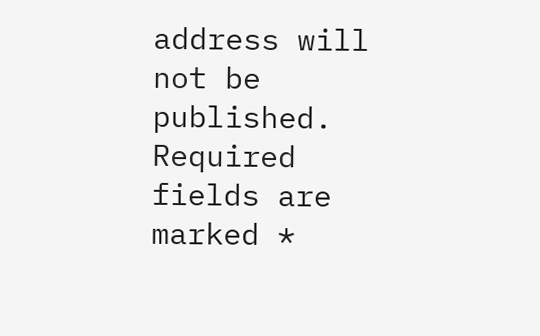address will not be published. Required fields are marked *